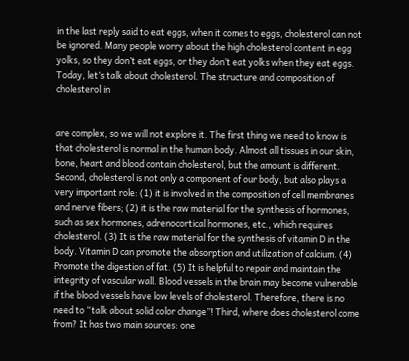in the last reply said to eat eggs, when it comes to eggs, cholesterol can not be ignored. Many people worry about the high cholesterol content in egg yolks, so they don’t eat eggs, or they don’t eat yolks when they eat eggs. Today, let’s talk about cholesterol. The structure and composition of cholesterol in


are complex, so we will not explore it. The first thing we need to know is that cholesterol is normal in the human body. Almost all tissues in our skin, bone, heart and blood contain cholesterol, but the amount is different. Second, cholesterol is not only a component of our body, but also plays a very important role: (1) it is involved in the composition of cell membranes and nerve fibers; (2) it is the raw material for the synthesis of hormones, such as sex hormones, adrenocortical hormones, etc., which requires cholesterol. (3) It is the raw material for the synthesis of vitamin D in the body. Vitamin D can promote the absorption and utilization of calcium. (4) Promote the digestion of fat. (5) It is helpful to repair and maintain the integrity of vascular wall. Blood vessels in the brain may become vulnerable if the blood vessels have low levels of cholesterol. Therefore, there is no need to “talk about solid color change”! Third, where does cholesterol come from? It has two main sources: one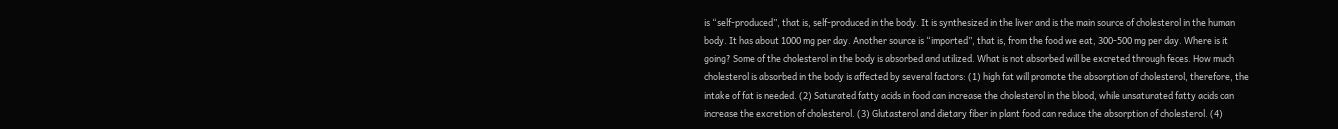is “self-produced”, that is, self-produced in the body. It is synthesized in the liver and is the main source of cholesterol in the human body. It has about 1000 mg per day. Another source is “imported”, that is, from the food we eat, 300-500 mg per day. Where is it going? Some of the cholesterol in the body is absorbed and utilized. What is not absorbed will be excreted through feces. How much cholesterol is absorbed in the body is affected by several factors: (1) high fat will promote the absorption of cholesterol, therefore, the intake of fat is needed. (2) Saturated fatty acids in food can increase the cholesterol in the blood, while unsaturated fatty acids can increase the excretion of cholesterol. (3) Glutasterol and dietary fiber in plant food can reduce the absorption of cholesterol. (4)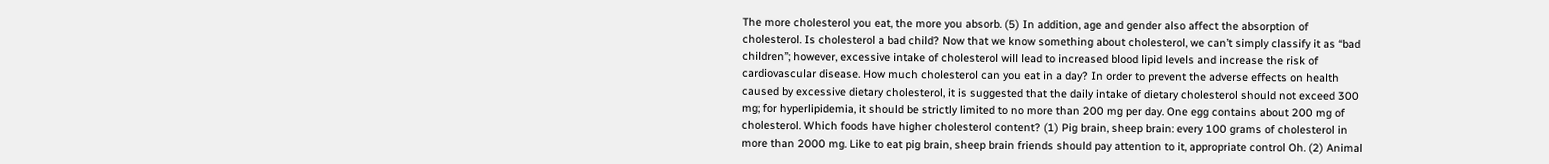The more cholesterol you eat, the more you absorb. (5) In addition, age and gender also affect the absorption of cholesterol. Is cholesterol a bad child? Now that we know something about cholesterol, we can’t simply classify it as “bad children”; however, excessive intake of cholesterol will lead to increased blood lipid levels and increase the risk of cardiovascular disease. How much cholesterol can you eat in a day? In order to prevent the adverse effects on health caused by excessive dietary cholesterol, it is suggested that the daily intake of dietary cholesterol should not exceed 300 mg; for hyperlipidemia, it should be strictly limited to no more than 200 mg per day. One egg contains about 200 mg of cholesterol. Which foods have higher cholesterol content? (1) Pig brain, sheep brain: every 100 grams of cholesterol in more than 2000 mg. Like to eat pig brain, sheep brain friends should pay attention to it, appropriate control Oh. (2) Animal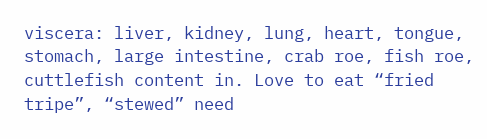viscera: liver, kidney, lung, heart, tongue, stomach, large intestine, crab roe, fish roe, cuttlefish content in. Love to eat “fried tripe”, “stewed” need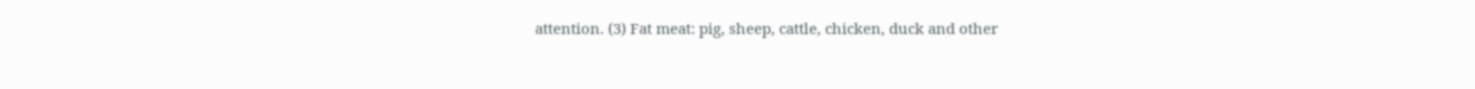attention. (3) Fat meat: pig, sheep, cattle, chicken, duck and other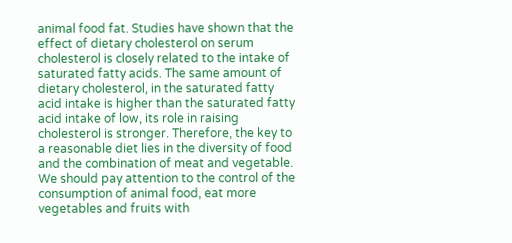animal food fat. Studies have shown that the effect of dietary cholesterol on serum cholesterol is closely related to the intake of saturated fatty acids. The same amount of dietary cholesterol, in the saturated fatty acid intake is higher than the saturated fatty acid intake of low, its role in raising cholesterol is stronger. Therefore, the key to a reasonable diet lies in the diversity of food and the combination of meat and vegetable. We should pay attention to the control of the consumption of animal food, eat more vegetables and fruits with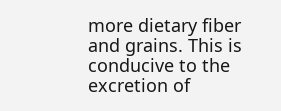more dietary fiber and grains. This is conducive to the excretion of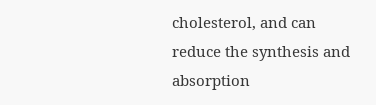cholesterol, and can reduce the synthesis and absorption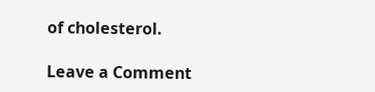of cholesterol.

Leave a Comment